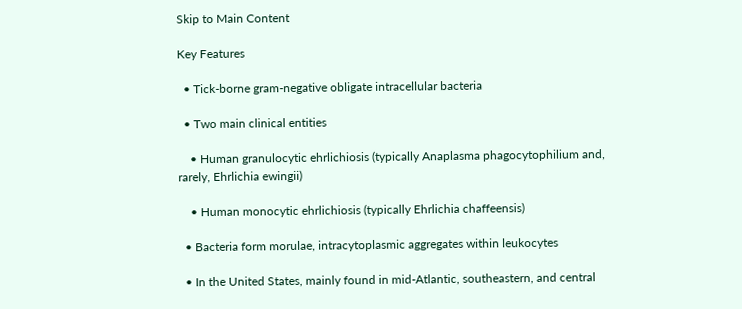Skip to Main Content

Key Features

  • Tick-borne gram-negative obligate intracellular bacteria

  • Two main clinical entities

    • Human granulocytic ehrlichiosis (typically Anaplasma phagocytophilium and, rarely, Ehrlichia ewingii)

    • Human monocytic ehrlichiosis (typically Ehrlichia chaffeensis)

  • Bacteria form morulae, intracytoplasmic aggregates within leukocytes

  • In the United States, mainly found in mid-Atlantic, southeastern, and central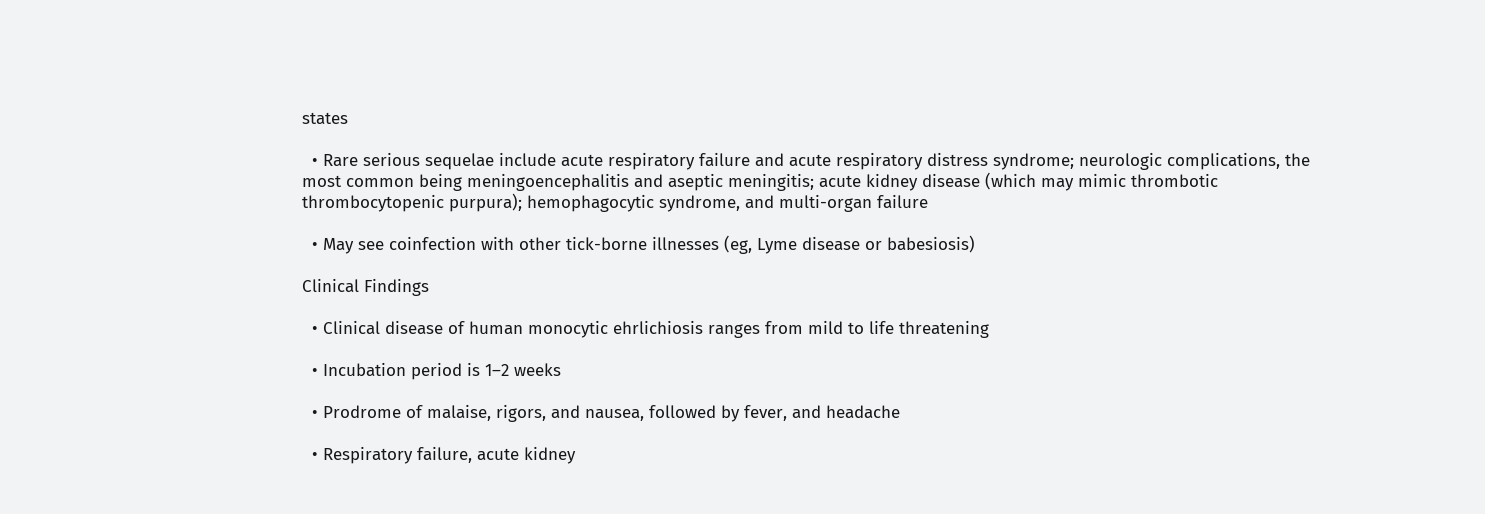states

  • Rare serious sequelae include acute respiratory failure and acute respiratory distress syndrome; neurologic complications, the most common being meningoencephalitis and aseptic meningitis; acute kidney disease (which may mimic thrombotic thrombocytopenic purpura); hemophagocytic syndrome, and multi-organ failure

  • May see coinfection with other tick-borne illnesses (eg, Lyme disease or babesiosis)

Clinical Findings

  • Clinical disease of human monocytic ehrlichiosis ranges from mild to life threatening

  • Incubation period is 1–2 weeks

  • Prodrome of malaise, rigors, and nausea, followed by fever, and headache

  • Respiratory failure, acute kidney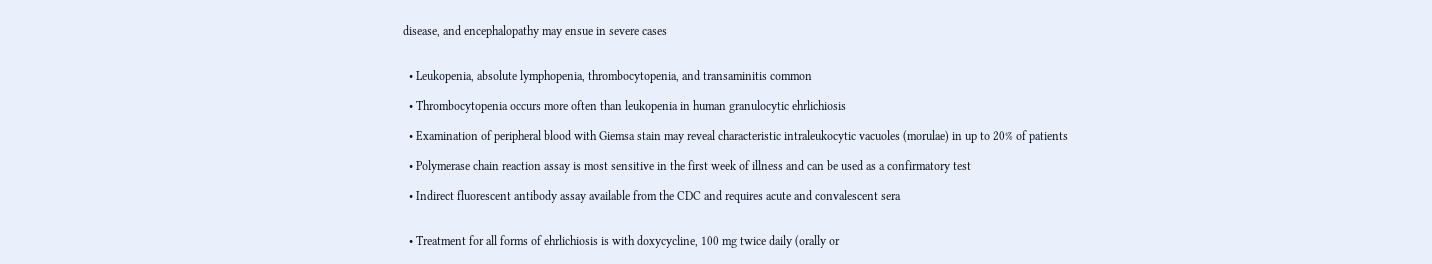disease, and encephalopathy may ensue in severe cases


  • Leukopenia, absolute lymphopenia, thrombocytopenia, and transaminitis common

  • Thrombocytopenia occurs more often than leukopenia in human granulocytic ehrlichiosis

  • Examination of peripheral blood with Giemsa stain may reveal characteristic intraleukocytic vacuoles (morulae) in up to 20% of patients

  • Polymerase chain reaction assay is most sensitive in the first week of illness and can be used as a confirmatory test

  • Indirect fluorescent antibody assay available from the CDC and requires acute and convalescent sera


  • Treatment for all forms of ehrlichiosis is with doxycycline, 100 mg twice daily (orally or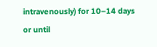intravenously) for 10–14 days or until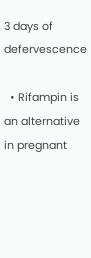3 days of defervescence

  • Rifampin is an alternative in pregnant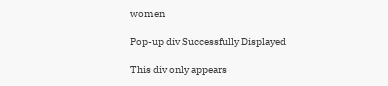women

Pop-up div Successfully Displayed

This div only appears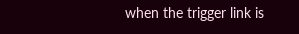when the trigger link is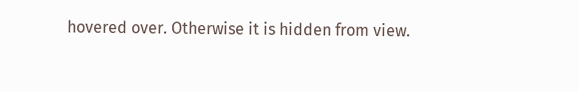hovered over. Otherwise it is hidden from view.